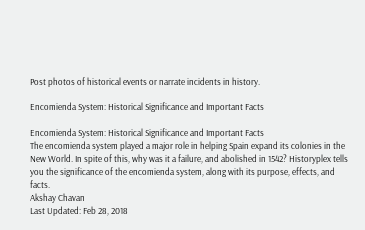Post photos of historical events or narrate incidents in history.

Encomienda System: Historical Significance and Important Facts

Encomienda System: Historical Significance and Important Facts
The encomienda system played a major role in helping Spain expand its colonies in the New World. In spite of this, why was it a failure, and abolished in 1542? Historyplex tells you the significance of the encomienda system, along with its purpose, effects, and facts.
Akshay Chavan
Last Updated: Feb 28, 2018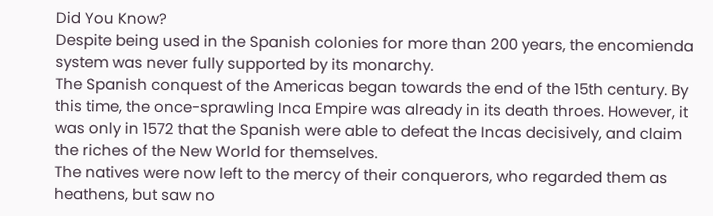Did You Know?
Despite being used in the Spanish colonies for more than 200 years, the encomienda system was never fully supported by its monarchy.
The Spanish conquest of the Americas began towards the end of the 15th century. By this time, the once-sprawling Inca Empire was already in its death throes. However, it was only in 1572 that the Spanish were able to defeat the Incas decisively, and claim the riches of the New World for themselves.
The natives were now left to the mercy of their conquerors, who regarded them as heathens, but saw no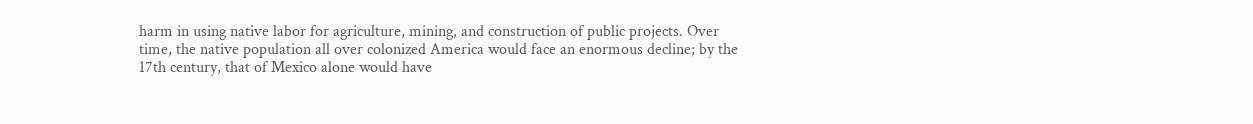harm in using native labor for agriculture, mining, and construction of public projects. Over time, the native population all over colonized America would face an enormous decline; by the 17th century, that of Mexico alone would have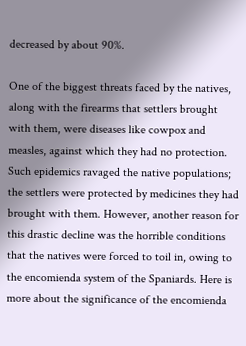decreased by about 90%.

One of the biggest threats faced by the natives, along with the firearms that settlers brought with them, were diseases like cowpox and measles, against which they had no protection. Such epidemics ravaged the native populations; the settlers were protected by medicines they had brought with them. However, another reason for this drastic decline was the horrible conditions that the natives were forced to toil in, owing to the encomienda system of the Spaniards. Here is more about the significance of the encomienda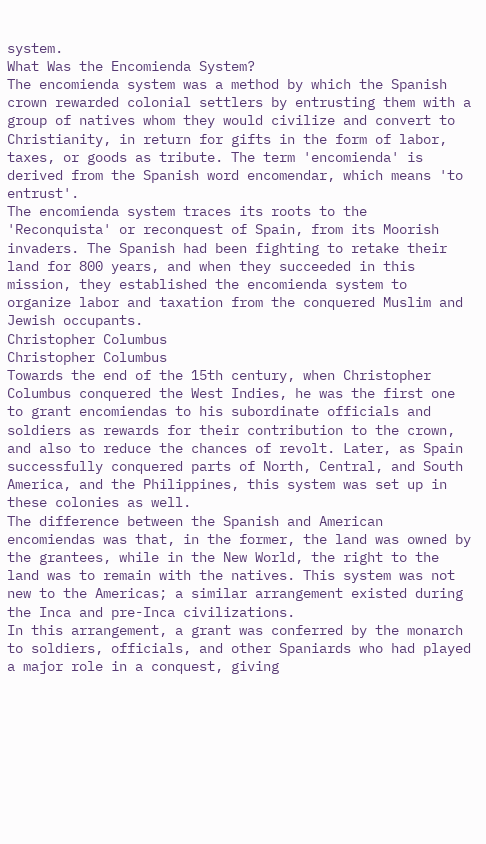system.
What Was the Encomienda System?
The encomienda system was a method by which the Spanish crown rewarded colonial settlers by entrusting them with a group of natives whom they would civilize and convert to Christianity, in return for gifts in the form of labor, taxes, or goods as tribute. The term 'encomienda' is derived from the Spanish word encomendar, which means 'to entrust'.
The encomienda system traces its roots to the 'Reconquista' or reconquest of Spain, from its Moorish invaders. The Spanish had been fighting to retake their land for 800 years, and when they succeeded in this mission, they established the encomienda system to organize labor and taxation from the conquered Muslim and Jewish occupants.
Christopher Columbus
Christopher Columbus
Towards the end of the 15th century, when Christopher Columbus conquered the West Indies, he was the first one to grant encomiendas to his subordinate officials and soldiers as rewards for their contribution to the crown, and also to reduce the chances of revolt. Later, as Spain successfully conquered parts of North, Central, and South America, and the Philippines, this system was set up in these colonies as well.
The difference between the Spanish and American encomiendas was that, in the former, the land was owned by the grantees, while in the New World, the right to the land was to remain with the natives. This system was not new to the Americas; a similar arrangement existed during the Inca and pre-Inca civilizations.
In this arrangement, a grant was conferred by the monarch to soldiers, officials, and other Spaniards who had played a major role in a conquest, giving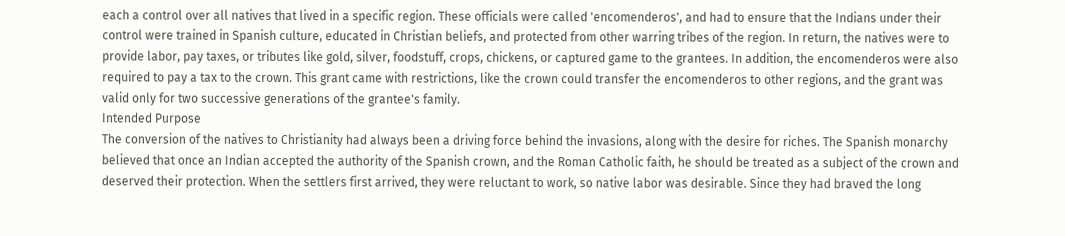each a control over all natives that lived in a specific region. These officials were called 'encomenderos', and had to ensure that the Indians under their control were trained in Spanish culture, educated in Christian beliefs, and protected from other warring tribes of the region. In return, the natives were to provide labor, pay taxes, or tributes like gold, silver, foodstuff, crops, chickens, or captured game to the grantees. In addition, the encomenderos were also required to pay a tax to the crown. This grant came with restrictions, like the crown could transfer the encomenderos to other regions, and the grant was valid only for two successive generations of the grantee's family.
Intended Purpose
The conversion of the natives to Christianity had always been a driving force behind the invasions, along with the desire for riches. The Spanish monarchy believed that once an Indian accepted the authority of the Spanish crown, and the Roman Catholic faith, he should be treated as a subject of the crown and deserved their protection. When the settlers first arrived, they were reluctant to work, so native labor was desirable. Since they had braved the long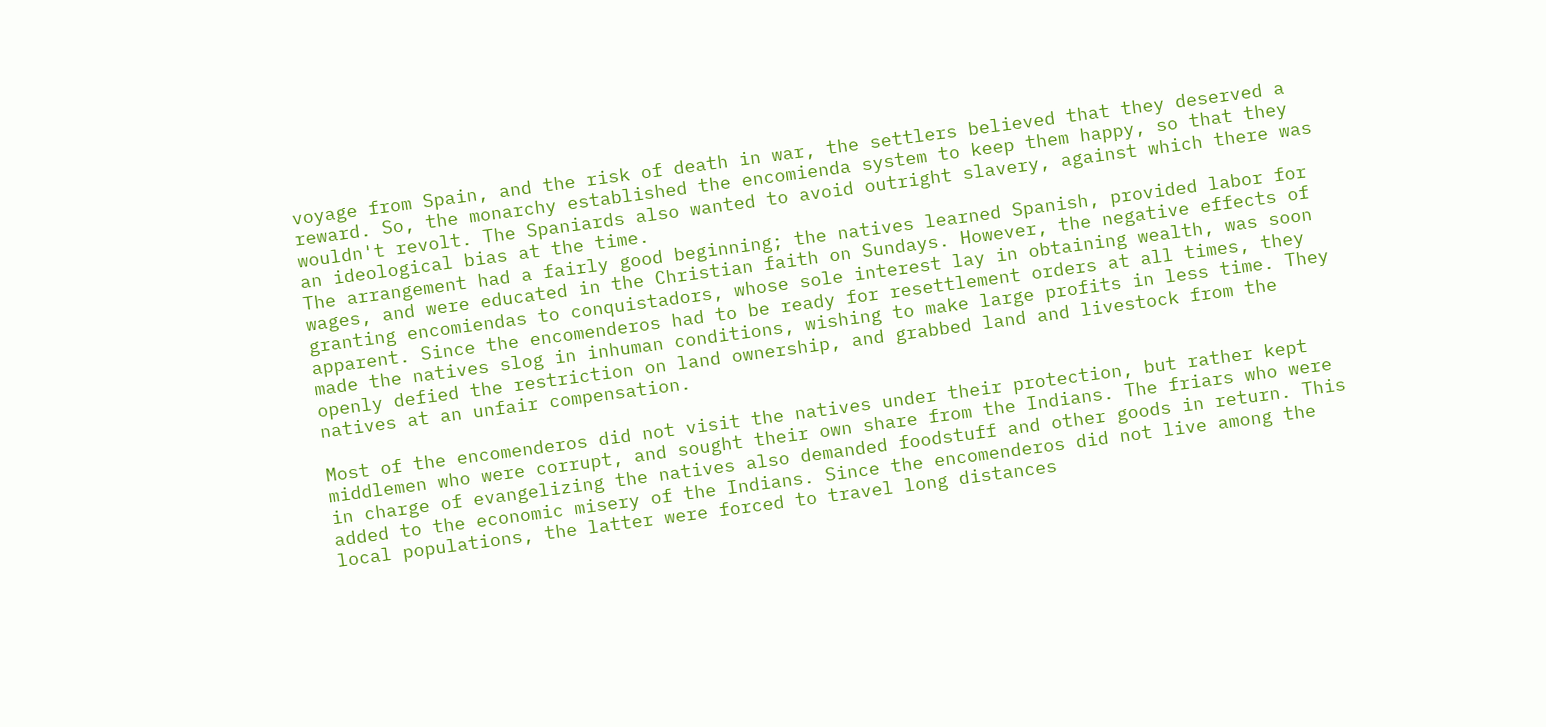voyage from Spain, and the risk of death in war, the settlers believed that they deserved a reward. So, the monarchy established the encomienda system to keep them happy, so that they wouldn't revolt. The Spaniards also wanted to avoid outright slavery, against which there was an ideological bias at the time.
The arrangement had a fairly good beginning; the natives learned Spanish, provided labor for wages, and were educated in the Christian faith on Sundays. However, the negative effects of granting encomiendas to conquistadors, whose sole interest lay in obtaining wealth, was soon apparent. Since the encomenderos had to be ready for resettlement orders at all times, they made the natives slog in inhuman conditions, wishing to make large profits in less time. They openly defied the restriction on land ownership, and grabbed land and livestock from the natives at an unfair compensation.

Most of the encomenderos did not visit the natives under their protection, but rather kept middlemen who were corrupt, and sought their own share from the Indians. The friars who were in charge of evangelizing the natives also demanded foodstuff and other goods in return. This added to the economic misery of the Indians. Since the encomenderos did not live among the local populations, the latter were forced to travel long distances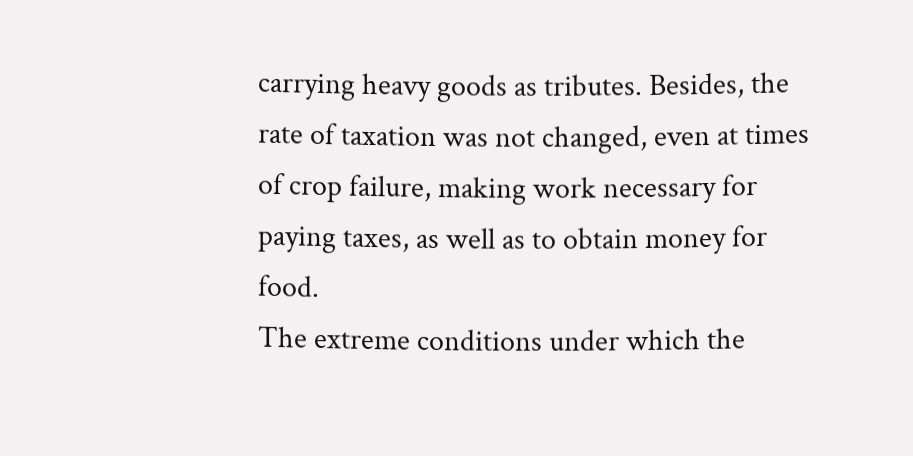carrying heavy goods as tributes. Besides, the rate of taxation was not changed, even at times of crop failure, making work necessary for paying taxes, as well as to obtain money for food.
The extreme conditions under which the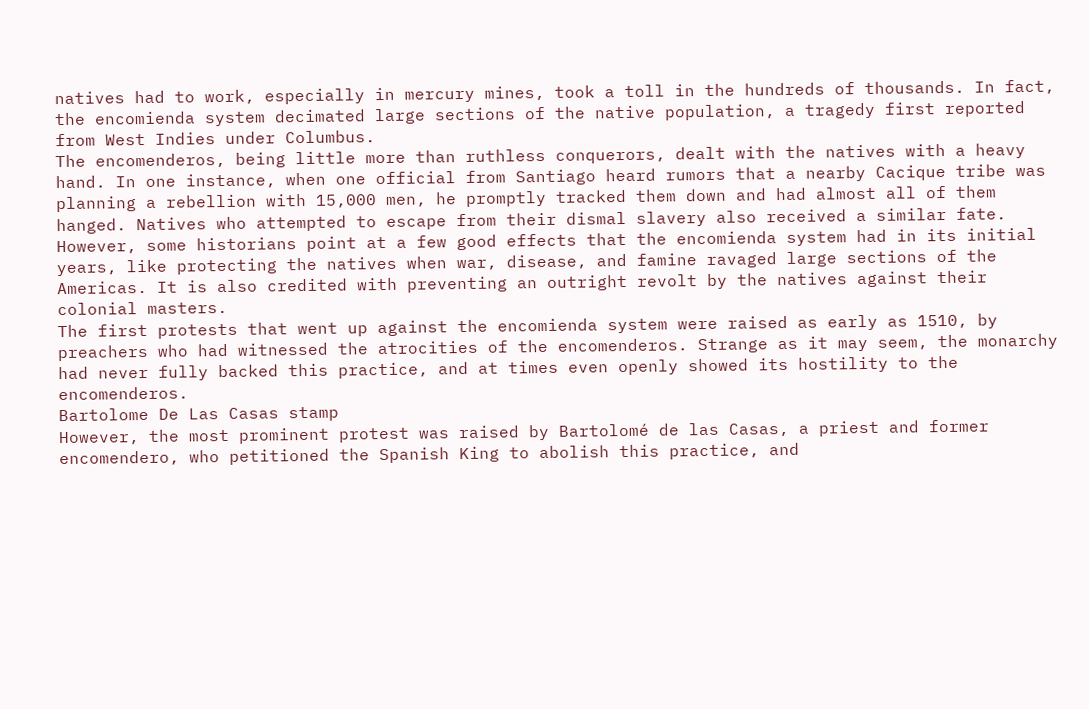natives had to work, especially in mercury mines, took a toll in the hundreds of thousands. In fact, the encomienda system decimated large sections of the native population, a tragedy first reported from West Indies under Columbus.
The encomenderos, being little more than ruthless conquerors, dealt with the natives with a heavy hand. In one instance, when one official from Santiago heard rumors that a nearby Cacique tribe was planning a rebellion with 15,000 men, he promptly tracked them down and had almost all of them hanged. Natives who attempted to escape from their dismal slavery also received a similar fate.
However, some historians point at a few good effects that the encomienda system had in its initial years, like protecting the natives when war, disease, and famine ravaged large sections of the Americas. It is also credited with preventing an outright revolt by the natives against their colonial masters.
The first protests that went up against the encomienda system were raised as early as 1510, by preachers who had witnessed the atrocities of the encomenderos. Strange as it may seem, the monarchy had never fully backed this practice, and at times even openly showed its hostility to the encomenderos.
Bartolome De Las Casas stamp
However, the most prominent protest was raised by Bartolomé de las Casas, a priest and former encomendero, who petitioned the Spanish King to abolish this practice, and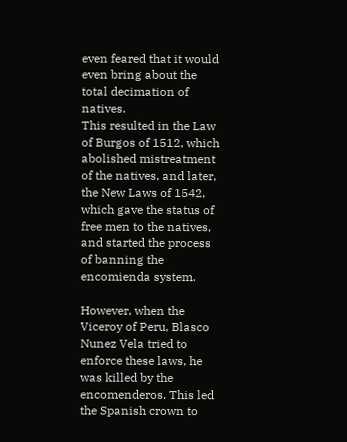even feared that it would even bring about the total decimation of natives.
This resulted in the Law of Burgos of 1512, which abolished mistreatment of the natives, and later, the New Laws of 1542, which gave the status of free men to the natives, and started the process of banning the encomienda system.

However, when the Viceroy of Peru, Blasco Nunez Vela tried to enforce these laws, he was killed by the encomenderos. This led the Spanish crown to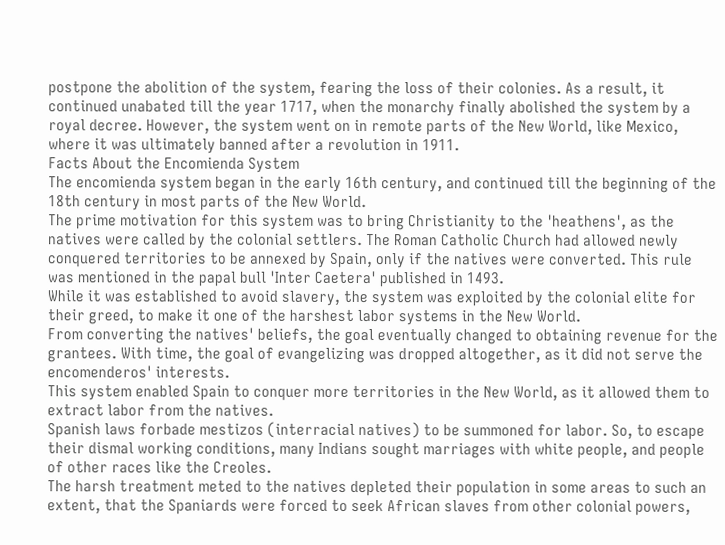postpone the abolition of the system, fearing the loss of their colonies. As a result, it continued unabated till the year 1717, when the monarchy finally abolished the system by a royal decree. However, the system went on in remote parts of the New World, like Mexico, where it was ultimately banned after a revolution in 1911.
Facts About the Encomienda System
The encomienda system began in the early 16th century, and continued till the beginning of the 18th century in most parts of the New World.
The prime motivation for this system was to bring Christianity to the 'heathens', as the natives were called by the colonial settlers. The Roman Catholic Church had allowed newly conquered territories to be annexed by Spain, only if the natives were converted. This rule was mentioned in the papal bull 'Inter Caetera' published in 1493.
While it was established to avoid slavery, the system was exploited by the colonial elite for their greed, to make it one of the harshest labor systems in the New World.
From converting the natives' beliefs, the goal eventually changed to obtaining revenue for the grantees. With time, the goal of evangelizing was dropped altogether, as it did not serve the encomenderos' interests.
This system enabled Spain to conquer more territories in the New World, as it allowed them to extract labor from the natives.
Spanish laws forbade mestizos (interracial natives) to be summoned for labor. So, to escape their dismal working conditions, many Indians sought marriages with white people, and people of other races like the Creoles.
The harsh treatment meted to the natives depleted their population in some areas to such an extent, that the Spaniards were forced to seek African slaves from other colonial powers,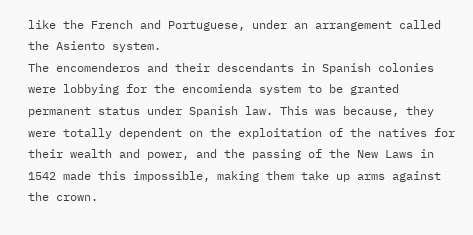like the French and Portuguese, under an arrangement called the Asiento system.
The encomenderos and their descendants in Spanish colonies were lobbying for the encomienda system to be granted permanent status under Spanish law. This was because, they were totally dependent on the exploitation of the natives for their wealth and power, and the passing of the New Laws in 1542 made this impossible, making them take up arms against the crown.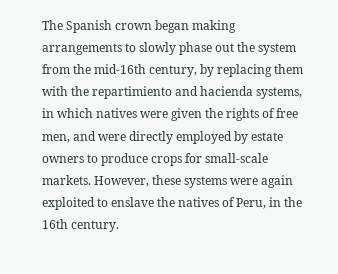The Spanish crown began making arrangements to slowly phase out the system from the mid-16th century, by replacing them with the repartimiento and hacienda systems, in which natives were given the rights of free men, and were directly employed by estate owners to produce crops for small-scale markets. However, these systems were again exploited to enslave the natives of Peru, in the 16th century.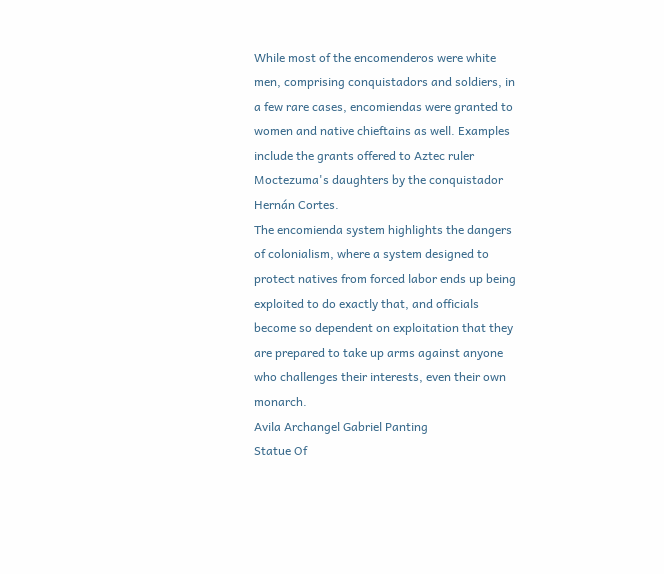While most of the encomenderos were white men, comprising conquistadors and soldiers, in a few rare cases, encomiendas were granted to women and native chieftains as well. Examples include the grants offered to Aztec ruler Moctezuma's daughters by the conquistador Hernán Cortes.
The encomienda system highlights the dangers of colonialism, where a system designed to protect natives from forced labor ends up being exploited to do exactly that, and officials become so dependent on exploitation that they are prepared to take up arms against anyone who challenges their interests, even their own monarch.
Avila Archangel Gabriel Panting
Statue Of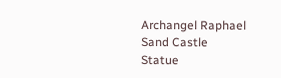Archangel Raphael
Sand Castle
Statue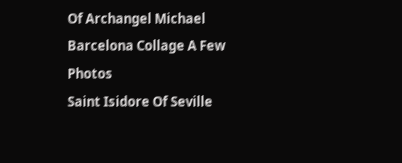Of Archangel Michael
Barcelona Collage A Few Photos
Saint Isidore Of Seville